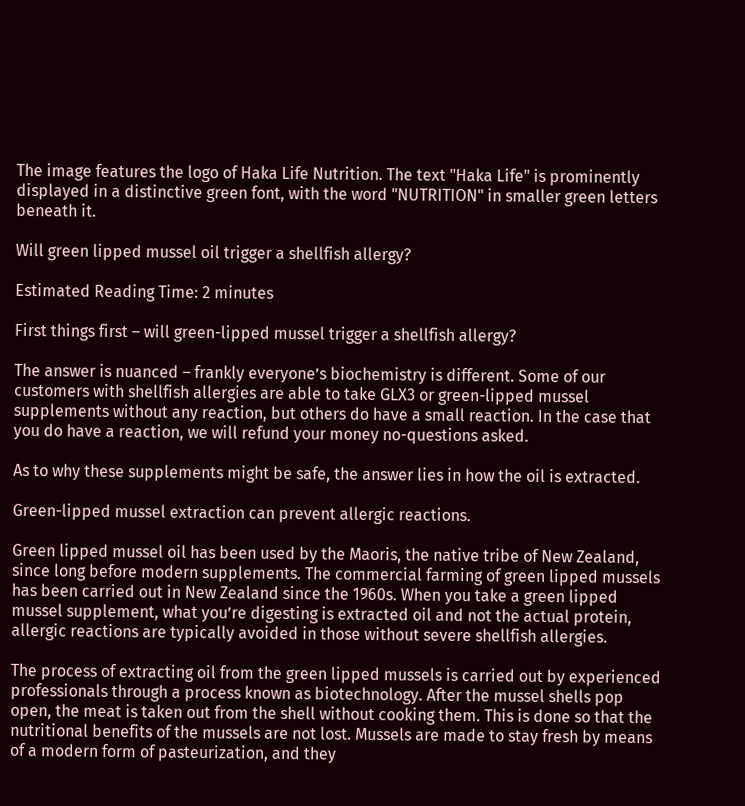The image features the logo of Haka Life Nutrition. The text "Haka Life" is prominently displayed in a distinctive green font, with the word "NUTRITION" in smaller green letters beneath it.

Will green lipped mussel oil trigger a shellfish allergy?

Estimated Reading Time: 2 minutes

First things first – will green-lipped mussel trigger a shellfish allergy?

The answer is nuanced – frankly everyone’s biochemistry is different. Some of our customers with shellfish allergies are able to take GLX3 or green-lipped mussel supplements without any reaction, but others do have a small reaction. In the case that you do have a reaction, we will refund your money no-questions asked.

As to why these supplements might be safe, the answer lies in how the oil is extracted.

Green-lipped mussel extraction can prevent allergic reactions.

Green lipped mussel oil has been used by the Maoris, the native tribe of New Zealand, since long before modern supplements. The commercial farming of green lipped mussels has been carried out in New Zealand since the 1960s. When you take a green lipped mussel supplement, what you’re digesting is extracted oil and not the actual protein, allergic reactions are typically avoided in those without severe shellfish allergies.

The process of extracting oil from the green lipped mussels is carried out by experienced professionals through a process known as biotechnology. After the mussel shells pop open, the meat is taken out from the shell without cooking them. This is done so that the nutritional benefits of the mussels are not lost. Mussels are made to stay fresh by means of a modern form of pasteurization, and they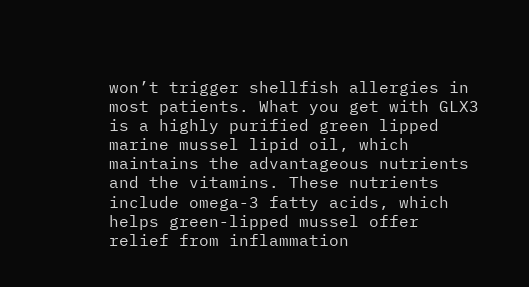won’t trigger shellfish allergies in most patients. What you get with GLX3 is a highly purified green lipped marine mussel lipid oil, which maintains the advantageous nutrients and the vitamins. These nutrients include omega-3 fatty acids, which helps green-lipped mussel offer relief from inflammation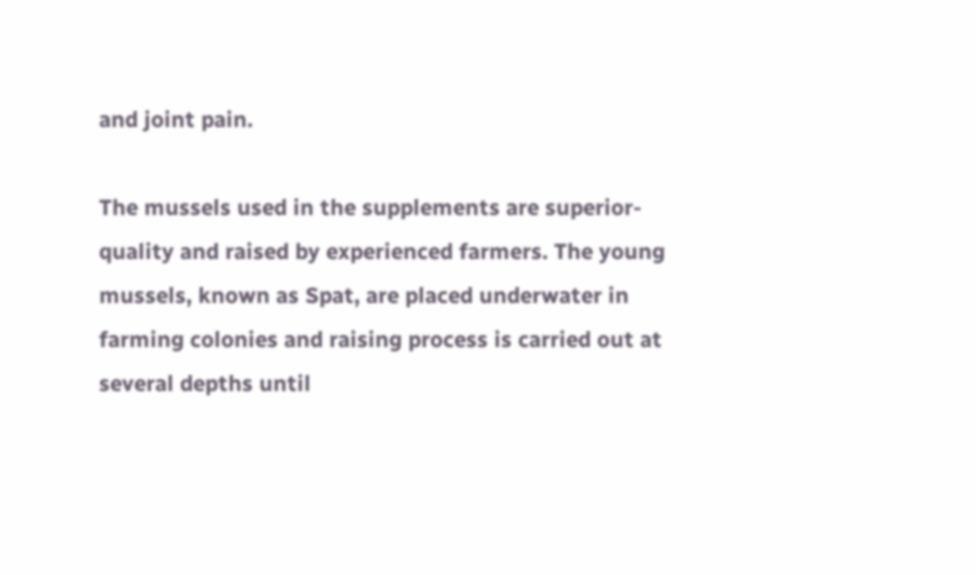and joint pain.

The mussels used in the supplements are superior-quality and raised by experienced farmers. The young mussels, known as Spat, are placed underwater in farming colonies and raising process is carried out at several depths until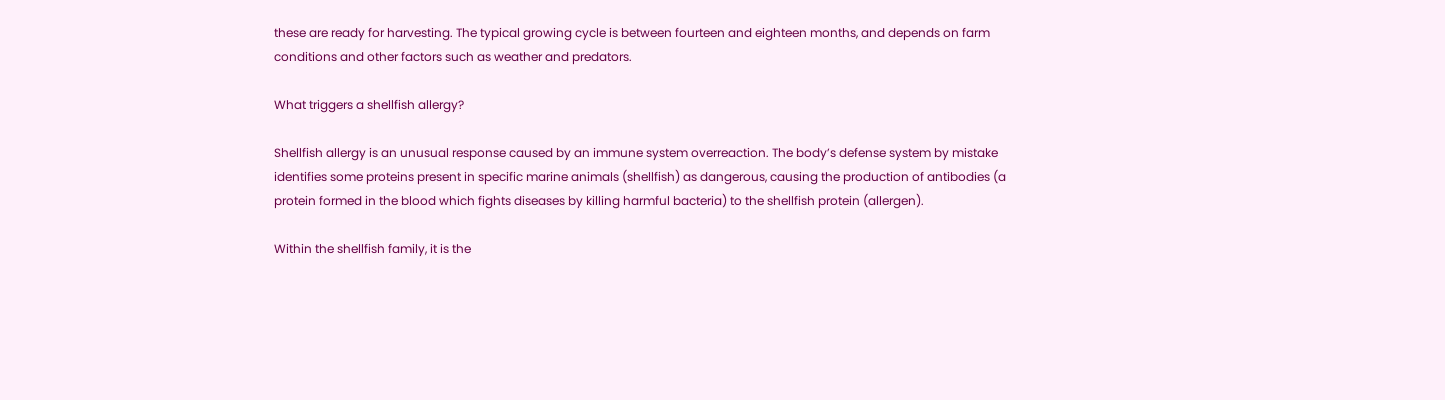these are ready for harvesting. The typical growing cycle is between fourteen and eighteen months, and depends on farm conditions and other factors such as weather and predators.

What triggers a shellfish allergy?

Shellfish allergy is an unusual response caused by an immune system overreaction. The body’s defense system by mistake identifies some proteins present in specific marine animals (shellfish) as dangerous, causing the production of antibodies (a protein formed in the blood which fights diseases by killing harmful bacteria) to the shellfish protein (allergen).

Within the shellfish family, it is the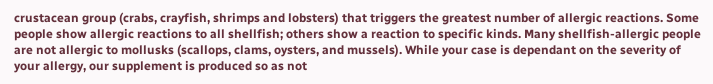crustacean group (crabs, crayfish, shrimps and lobsters) that triggers the greatest number of allergic reactions. Some people show allergic reactions to all shellfish; others show a reaction to specific kinds. Many shellfish-allergic people are not allergic to mollusks (scallops, clams, oysters, and mussels). While your case is dependant on the severity of your allergy, our supplement is produced so as not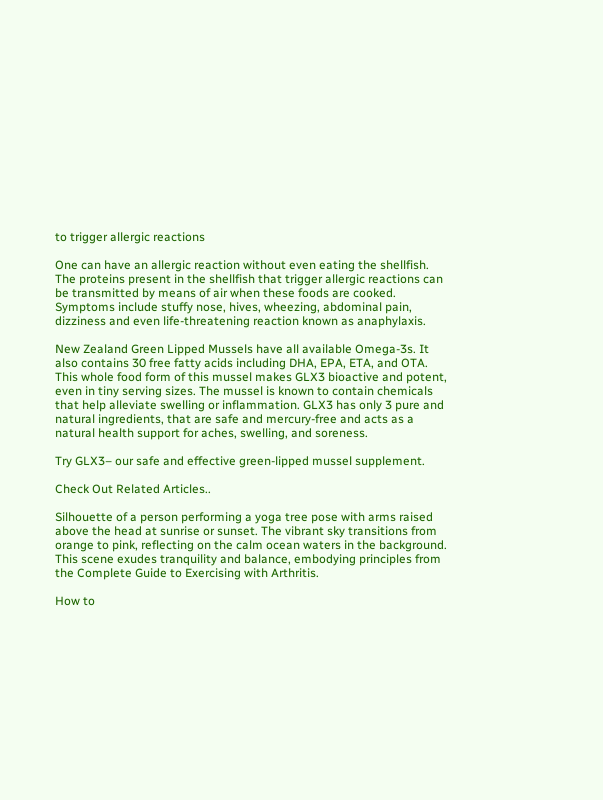to trigger allergic reactions

One can have an allergic reaction without even eating the shellfish. The proteins present in the shellfish that trigger allergic reactions can be transmitted by means of air when these foods are cooked. Symptoms include stuffy nose, hives, wheezing, abdominal pain, dizziness and even life-threatening reaction known as anaphylaxis.

New Zealand Green Lipped Mussels have all available Omega-3s. It also contains 30 free fatty acids including DHA, EPA, ETA, and OTA. This whole food form of this mussel makes GLX3 bioactive and potent, even in tiny serving sizes. The mussel is known to contain chemicals that help alleviate swelling or inflammation. GLX3 has only 3 pure and natural ingredients, that are safe and mercury-free and acts as a natural health support for aches, swelling, and soreness.

Try GLX3– our safe and effective green-lipped mussel supplement.

Check Out Related Articles..

Silhouette of a person performing a yoga tree pose with arms raised above the head at sunrise or sunset. The vibrant sky transitions from orange to pink, reflecting on the calm ocean waters in the background. This scene exudes tranquility and balance, embodying principles from the Complete Guide to Exercising with Arthritis.

How to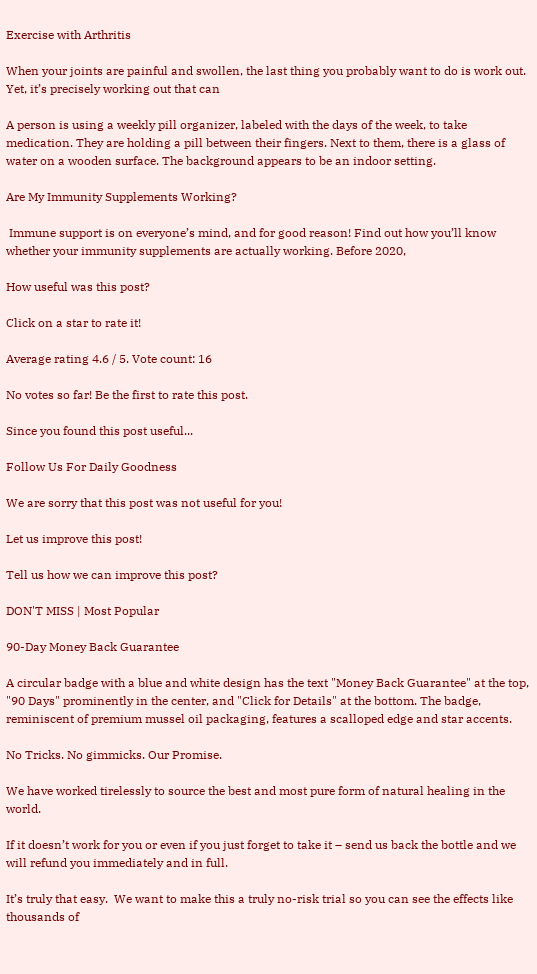Exercise with Arthritis

When your joints are painful and swollen, the last thing you probably want to do is work out. Yet, it’s precisely working out that can

A person is using a weekly pill organizer, labeled with the days of the week, to take medication. They are holding a pill between their fingers. Next to them, there is a glass of water on a wooden surface. The background appears to be an indoor setting.

Are My Immunity Supplements Working?

 Immune support is on everyone’s mind, and for good reason! Find out how you’ll know whether your immunity supplements are actually working. Before 2020,

How useful was this post?

Click on a star to rate it!

Average rating 4.6 / 5. Vote count: 16

No votes so far! Be the first to rate this post.

Since you found this post useful...

Follow Us For Daily Goodness

We are sorry that this post was not useful for you!

Let us improve this post!

Tell us how we can improve this post?

DON'T MISS | Most Popular

90-Day Money Back Guarantee

A circular badge with a blue and white design has the text "Money Back Guarantee" at the top, "90 Days" prominently in the center, and "Click for Details" at the bottom. The badge, reminiscent of premium mussel oil packaging, features a scalloped edge and star accents.

No Tricks. No gimmicks. Our Promise.

We have worked tirelessly to source the best and most pure form of natural healing in the world.

If it doesn’t work for you or even if you just forget to take it – send us back the bottle and we will refund you immediately and in full.

It’s truly that easy.  We want to make this a truly no-risk trial so you can see the effects like thousands of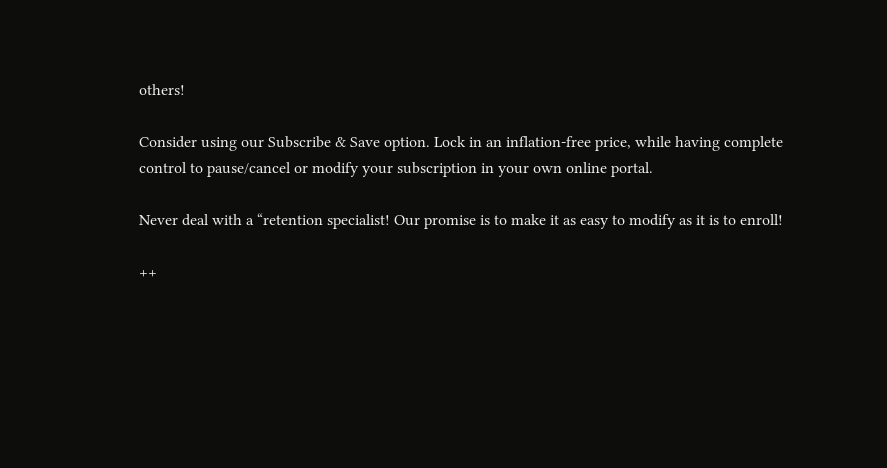others!

Consider using our Subscribe & Save option. Lock in an inflation-free price, while having complete control to pause/cancel or modify your subscription in your own online portal.

Never deal with a “retention specialist! Our promise is to make it as easy to modify as it is to enroll!

++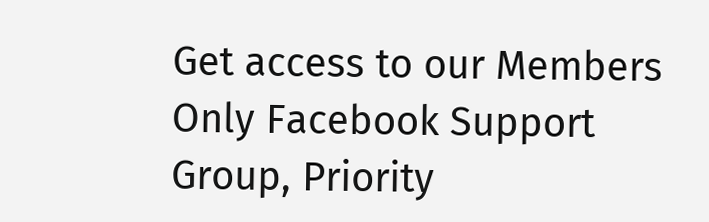Get access to our Members Only Facebook Support Group, Priority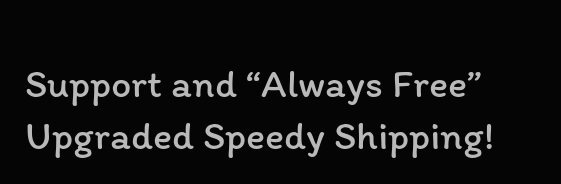Support and “Always Free” Upgraded Speedy Shipping!